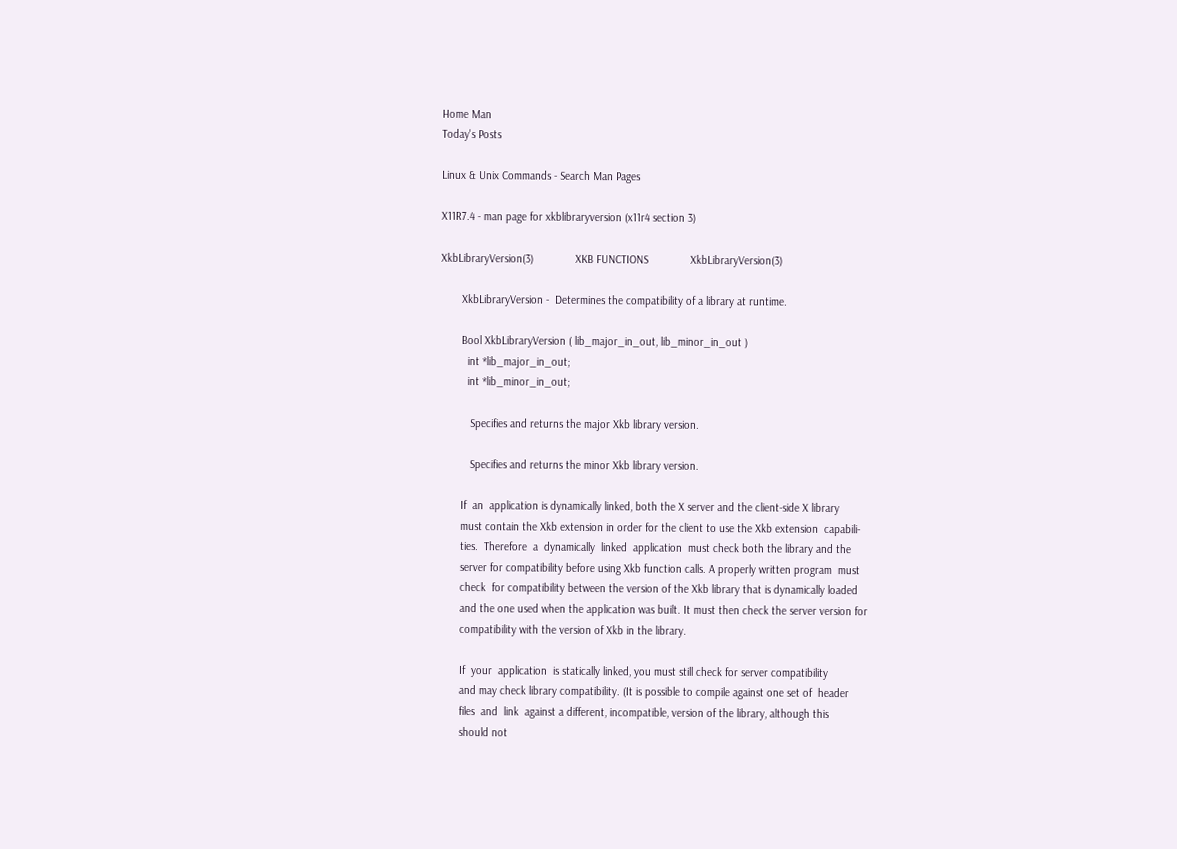Home Man
Today's Posts

Linux & Unix Commands - Search Man Pages

X11R7.4 - man page for xkblibraryversion (x11r4 section 3)

XkbLibraryVersion(3)              XKB FUNCTIONS              XkbLibraryVersion(3)

       XkbLibraryVersion -  Determines the compatibility of a library at runtime.

       Bool XkbLibraryVersion ( lib_major_in_out, lib_minor_in_out )
         int *lib_major_in_out;
         int *lib_minor_in_out;

          Specifies and returns the major Xkb library version.

          Specifies and returns the minor Xkb library version.

       If  an  application is dynamically linked, both the X server and the client-side X library
       must contain the Xkb extension in order for the client to use the Xkb extension  capabili-
       ties.  Therefore  a  dynamically  linked  application  must check both the library and the
       server for compatibility before using Xkb function calls. A properly written program  must
       check  for compatibility between the version of the Xkb library that is dynamically loaded
       and the one used when the application was built. It must then check the server version for
       compatibility with the version of Xkb in the library.

       If  your  application  is statically linked, you must still check for server compatibility
       and may check library compatibility. (It is possible to compile against one set of  header
       files  and  link  against a different, incompatible, version of the library, although this
       should not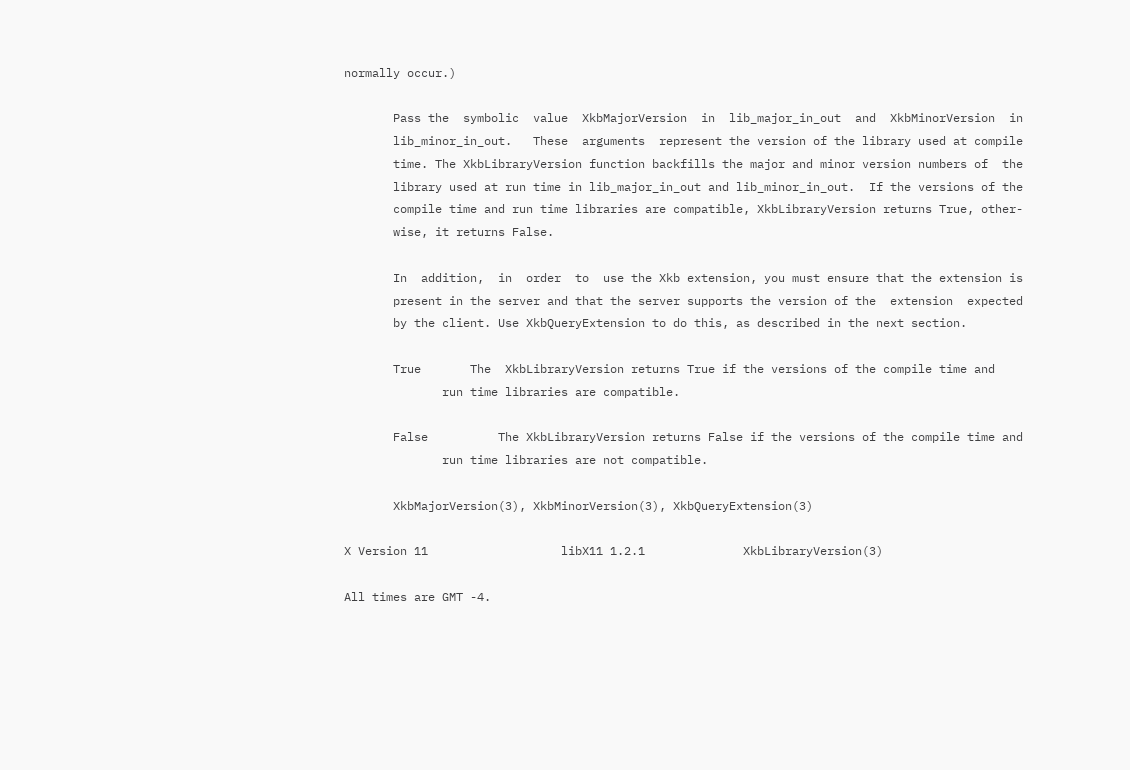normally occur.)

       Pass the  symbolic  value  XkbMajorVersion  in  lib_major_in_out  and  XkbMinorVersion  in
       lib_minor_in_out.   These  arguments  represent the version of the library used at compile
       time. The XkbLibraryVersion function backfills the major and minor version numbers of  the
       library used at run time in lib_major_in_out and lib_minor_in_out.  If the versions of the
       compile time and run time libraries are compatible, XkbLibraryVersion returns True, other-
       wise, it returns False.

       In  addition,  in  order  to  use the Xkb extension, you must ensure that the extension is
       present in the server and that the server supports the version of the  extension  expected
       by the client. Use XkbQueryExtension to do this, as described in the next section.

       True       The  XkbLibraryVersion returns True if the versions of the compile time and
              run time libraries are compatible.

       False          The XkbLibraryVersion returns False if the versions of the compile time and
              run time libraries are not compatible.

       XkbMajorVersion(3), XkbMinorVersion(3), XkbQueryExtension(3)

X Version 11                   libX11 1.2.1              XkbLibraryVersion(3)

All times are GMT -4.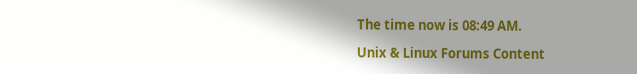The time now is 08:49 AM.

Unix & Linux Forums Content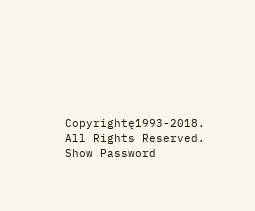Copyrightę1993-2018. All Rights Reserved.
Show Password